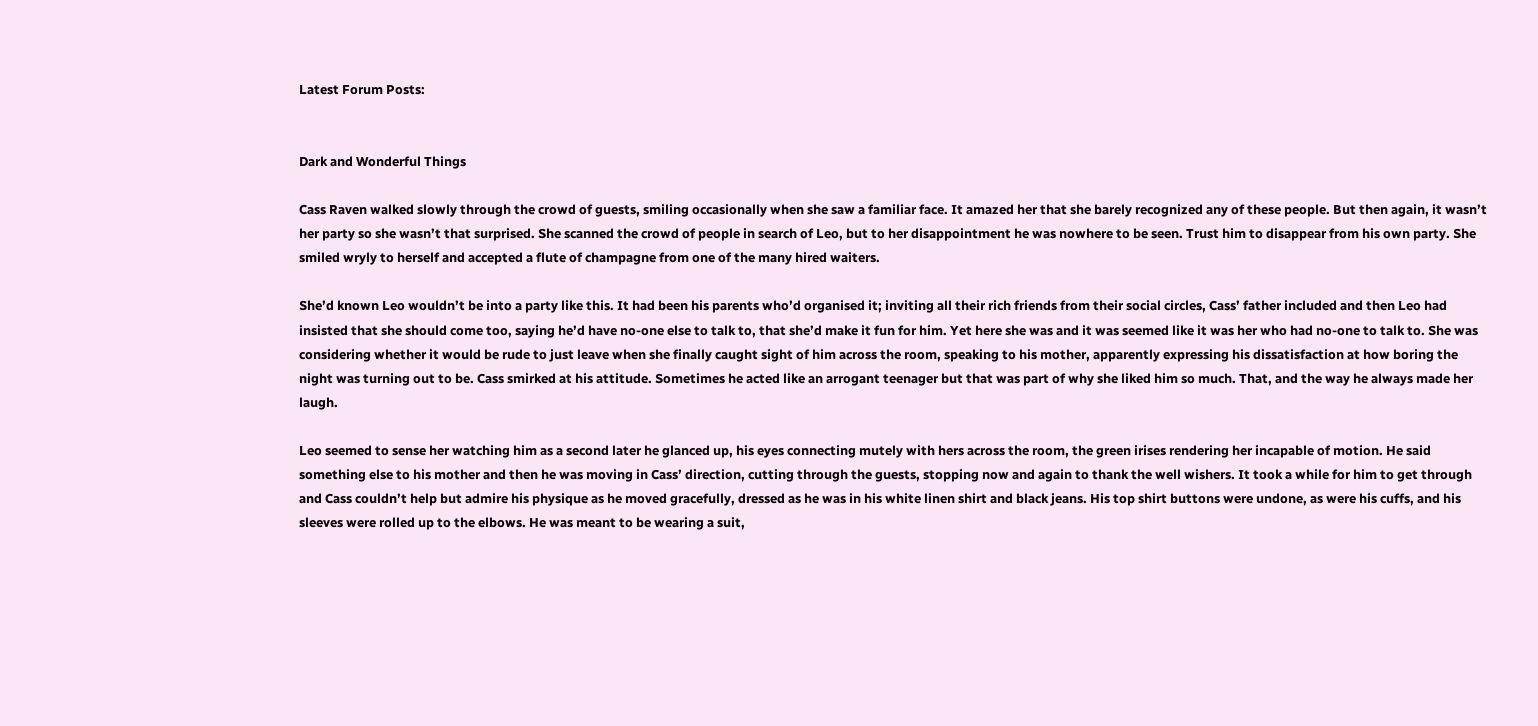Latest Forum Posts:


Dark and Wonderful Things

Cass Raven walked slowly through the crowd of guests, smiling occasionally when she saw a familiar face. It amazed her that she barely recognized any of these people. But then again, it wasn’t her party so she wasn’t that surprised. She scanned the crowd of people in search of Leo, but to her disappointment he was nowhere to be seen. Trust him to disappear from his own party. She smiled wryly to herself and accepted a flute of champagne from one of the many hired waiters.

She’d known Leo wouldn’t be into a party like this. It had been his parents who’d organised it; inviting all their rich friends from their social circles, Cass’ father included and then Leo had insisted that she should come too, saying he’d have no-one else to talk to, that she’d make it fun for him. Yet here she was and it was seemed like it was her who had no-one to talk to. She was considering whether it would be rude to just leave when she finally caught sight of him across the room, speaking to his mother, apparently expressing his dissatisfaction at how boring the night was turning out to be. Cass smirked at his attitude. Sometimes he acted like an arrogant teenager but that was part of why she liked him so much. That, and the way he always made her laugh.

Leo seemed to sense her watching him as a second later he glanced up, his eyes connecting mutely with hers across the room, the green irises rendering her incapable of motion. He said something else to his mother and then he was moving in Cass’ direction, cutting through the guests, stopping now and again to thank the well wishers. It took a while for him to get through and Cass couldn’t help but admire his physique as he moved gracefully, dressed as he was in his white linen shirt and black jeans. His top shirt buttons were undone, as were his cuffs, and his sleeves were rolled up to the elbows. He was meant to be wearing a suit,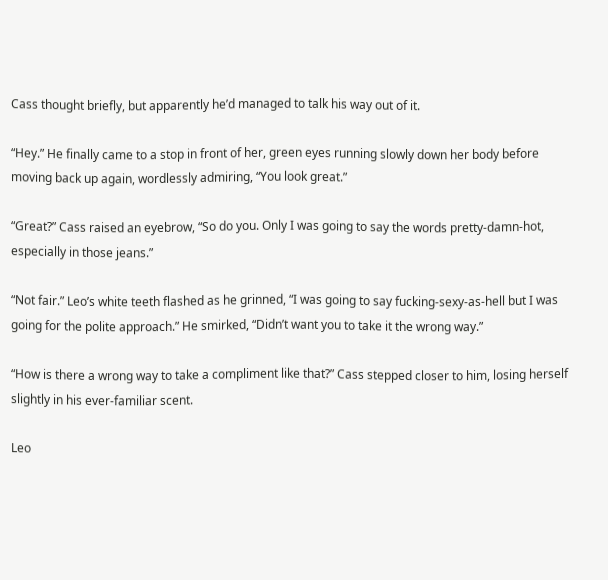Cass thought briefly, but apparently he’d managed to talk his way out of it.

“Hey.” He finally came to a stop in front of her, green eyes running slowly down her body before moving back up again, wordlessly admiring, “You look great.”

“Great?” Cass raised an eyebrow, “So do you. Only I was going to say the words pretty-damn-hot, especially in those jeans.”

“Not fair.” Leo’s white teeth flashed as he grinned, “I was going to say fucking-sexy-as-hell but I was going for the polite approach.” He smirked, “Didn’t want you to take it the wrong way.”

“How is there a wrong way to take a compliment like that?” Cass stepped closer to him, losing herself slightly in his ever-familiar scent.

Leo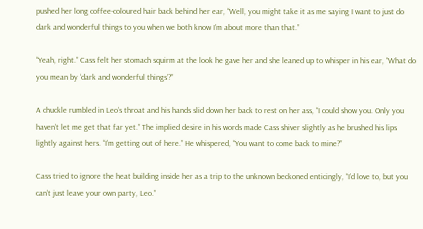pushed her long coffee-coloured hair back behind her ear, “Well, you might take it as me saying I want to just do dark and wonderful things to you when we both know I’m about more than that.”

“Yeah, right.” Cass felt her stomach squirm at the look he gave her and she leaned up to whisper in his ear, “What do you mean by ‘dark and wonderful things’?”

A chuckle rumbled in Leo’s throat and his hands slid down her back to rest on her ass, “I could show you. Only you haven’t let me get that far yet.” The implied desire in his words made Cass shiver slightly as he brushed his lips lightly against hers. “I’m getting out of here.” He whispered, “You want to come back to mine?”

Cass tried to ignore the heat building inside her as a trip to the unknown beckoned enticingly, “I’d love to, but you can’t just leave your own party, Leo.”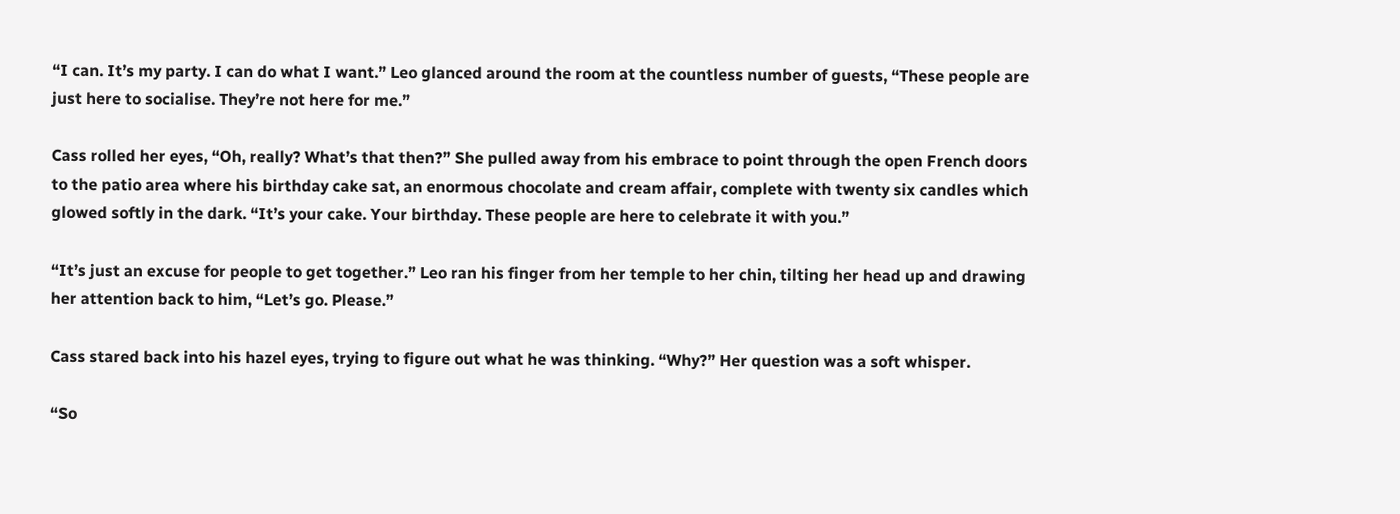“I can. It’s my party. I can do what I want.” Leo glanced around the room at the countless number of guests, “These people are just here to socialise. They’re not here for me.”

Cass rolled her eyes, “Oh, really? What’s that then?” She pulled away from his embrace to point through the open French doors to the patio area where his birthday cake sat, an enormous chocolate and cream affair, complete with twenty six candles which glowed softly in the dark. “It’s your cake. Your birthday. These people are here to celebrate it with you.”

“It’s just an excuse for people to get together.” Leo ran his finger from her temple to her chin, tilting her head up and drawing her attention back to him, “Let’s go. Please.”

Cass stared back into his hazel eyes, trying to figure out what he was thinking. “Why?” Her question was a soft whisper.

“So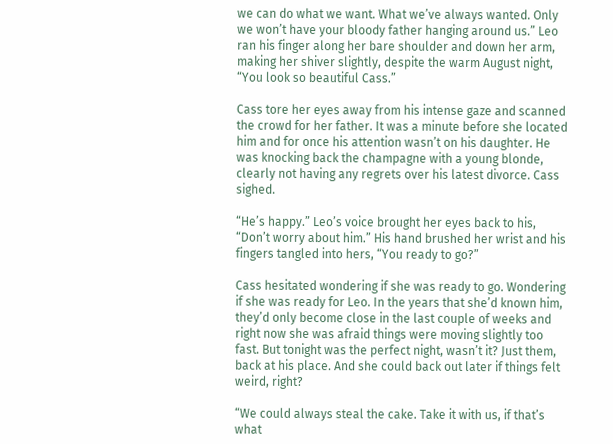we can do what we want. What we’ve always wanted. Only we won’t have your bloody father hanging around us.” Leo ran his finger along her bare shoulder and down her arm, making her shiver slightly, despite the warm August night, “You look so beautiful Cass.”

Cass tore her eyes away from his intense gaze and scanned the crowd for her father. It was a minute before she located him and for once his attention wasn’t on his daughter. He was knocking back the champagne with a young blonde, clearly not having any regrets over his latest divorce. Cass sighed.

“He’s happy.” Leo’s voice brought her eyes back to his, “Don’t worry about him.” His hand brushed her wrist and his fingers tangled into hers, “You ready to go?”

Cass hesitated wondering if she was ready to go. Wondering if she was ready for Leo. In the years that she’d known him, they’d only become close in the last couple of weeks and right now she was afraid things were moving slightly too fast. But tonight was the perfect night, wasn’t it? Just them, back at his place. And she could back out later if things felt weird, right?

“We could always steal the cake. Take it with us, if that’s what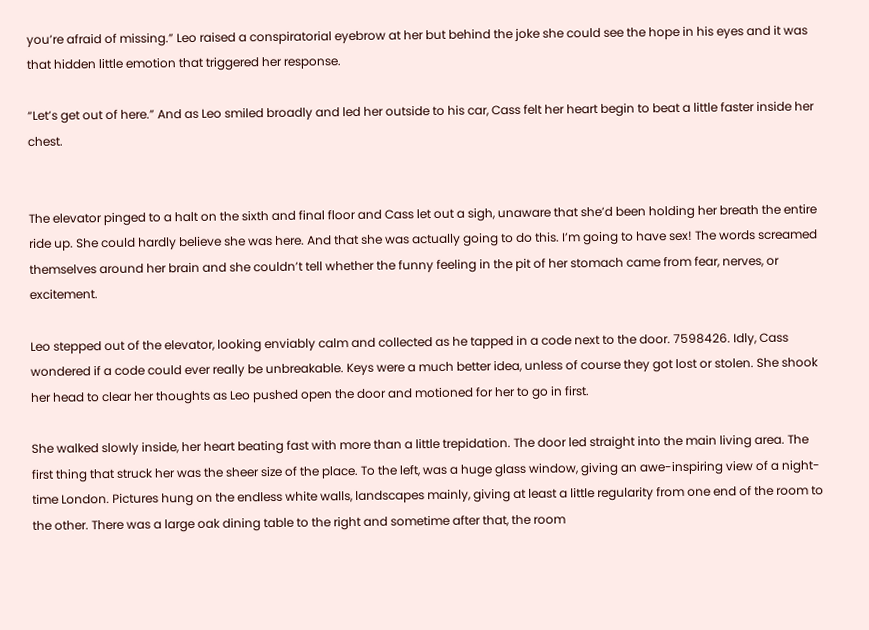you’re afraid of missing.” Leo raised a conspiratorial eyebrow at her but behind the joke she could see the hope in his eyes and it was that hidden little emotion that triggered her response.

“Let’s get out of here.” And as Leo smiled broadly and led her outside to his car, Cass felt her heart begin to beat a little faster inside her chest.


The elevator pinged to a halt on the sixth and final floor and Cass let out a sigh, unaware that she’d been holding her breath the entire ride up. She could hardly believe she was here. And that she was actually going to do this. I’m going to have sex! The words screamed themselves around her brain and she couldn’t tell whether the funny feeling in the pit of her stomach came from fear, nerves, or excitement.

Leo stepped out of the elevator, looking enviably calm and collected as he tapped in a code next to the door. 7598426. Idly, Cass wondered if a code could ever really be unbreakable. Keys were a much better idea, unless of course they got lost or stolen. She shook her head to clear her thoughts as Leo pushed open the door and motioned for her to go in first.

She walked slowly inside, her heart beating fast with more than a little trepidation. The door led straight into the main living area. The first thing that struck her was the sheer size of the place. To the left, was a huge glass window, giving an awe-inspiring view of a night-time London. Pictures hung on the endless white walls, landscapes mainly, giving at least a little regularity from one end of the room to the other. There was a large oak dining table to the right and sometime after that, the room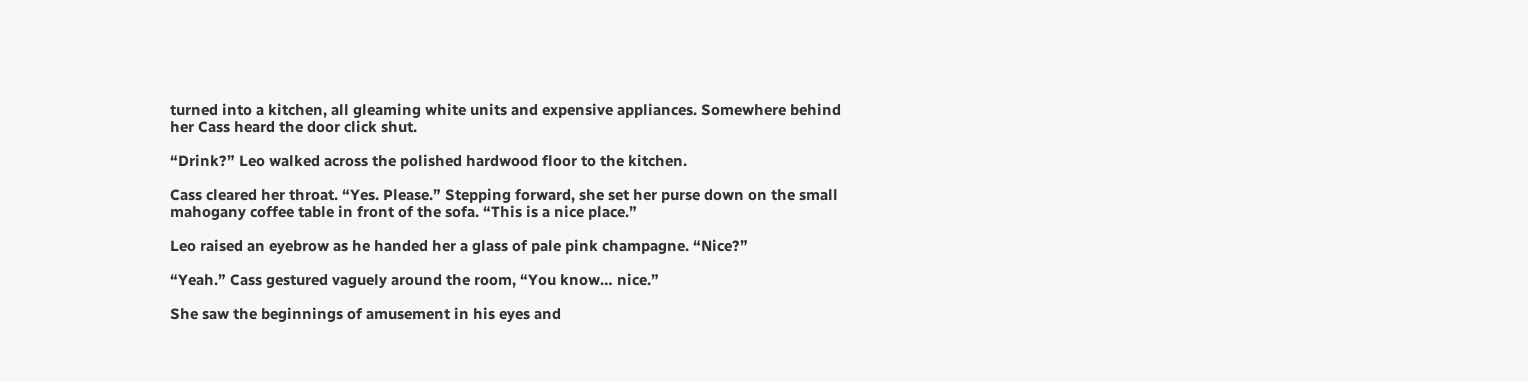turned into a kitchen, all gleaming white units and expensive appliances. Somewhere behind her Cass heard the door click shut.

“Drink?” Leo walked across the polished hardwood floor to the kitchen.

Cass cleared her throat. “Yes. Please.” Stepping forward, she set her purse down on the small mahogany coffee table in front of the sofa. “This is a nice place.”

Leo raised an eyebrow as he handed her a glass of pale pink champagne. “Nice?”

“Yeah.” Cass gestured vaguely around the room, “You know… nice.”

She saw the beginnings of amusement in his eyes and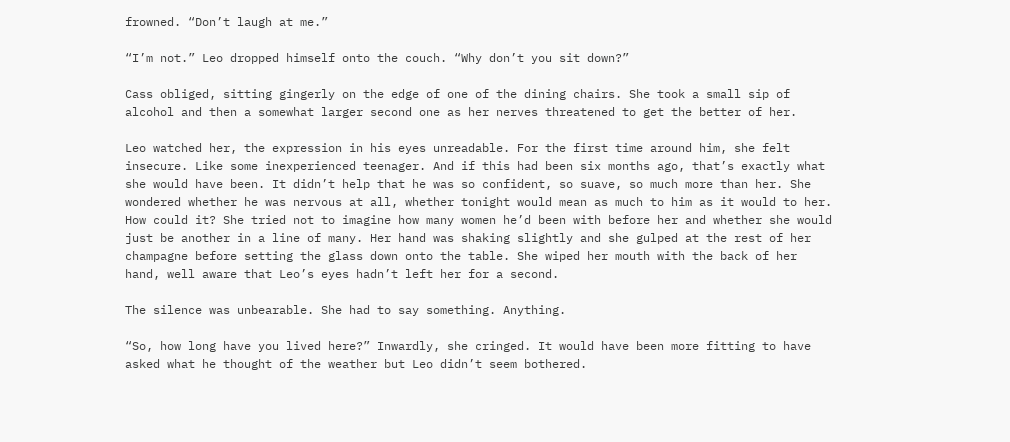frowned. “Don’t laugh at me.”

“I’m not.” Leo dropped himself onto the couch. “Why don’t you sit down?”

Cass obliged, sitting gingerly on the edge of one of the dining chairs. She took a small sip of alcohol and then a somewhat larger second one as her nerves threatened to get the better of her.

Leo watched her, the expression in his eyes unreadable. For the first time around him, she felt insecure. Like some inexperienced teenager. And if this had been six months ago, that’s exactly what she would have been. It didn’t help that he was so confident, so suave, so much more than her. She wondered whether he was nervous at all, whether tonight would mean as much to him as it would to her. How could it? She tried not to imagine how many women he’d been with before her and whether she would just be another in a line of many. Her hand was shaking slightly and she gulped at the rest of her champagne before setting the glass down onto the table. She wiped her mouth with the back of her hand, well aware that Leo’s eyes hadn’t left her for a second.

The silence was unbearable. She had to say something. Anything.

“So, how long have you lived here?” Inwardly, she cringed. It would have been more fitting to have asked what he thought of the weather but Leo didn’t seem bothered.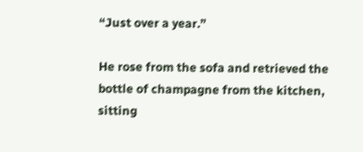“Just over a year.”

He rose from the sofa and retrieved the bottle of champagne from the kitchen, sitting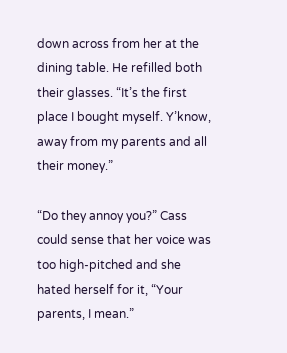down across from her at the dining table. He refilled both their glasses. “It’s the first place I bought myself. Y’know, away from my parents and all their money.”

“Do they annoy you?” Cass could sense that her voice was too high-pitched and she hated herself for it, “Your parents, I mean.”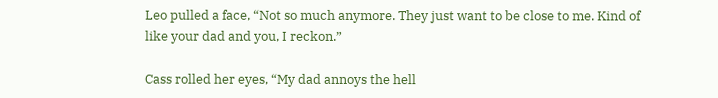Leo pulled a face, “Not so much anymore. They just want to be close to me. Kind of like your dad and you, I reckon.”

Cass rolled her eyes, “My dad annoys the hell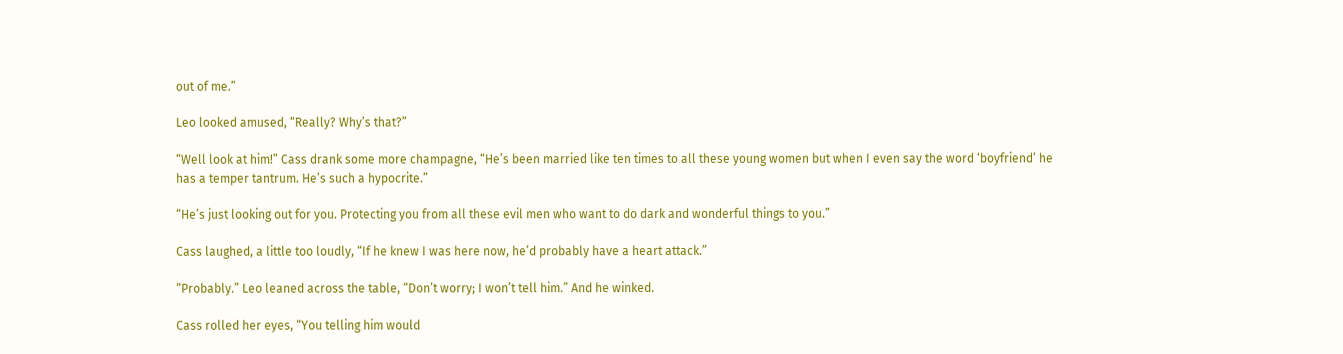out of me.”

Leo looked amused, “Really? Why’s that?”

“Well look at him!” Cass drank some more champagne, “He’s been married like ten times to all these young women but when I even say the word ‘boyfriend’ he has a temper tantrum. He’s such a hypocrite.”

“He’s just looking out for you. Protecting you from all these evil men who want to do dark and wonderful things to you.”

Cass laughed, a little too loudly, “If he knew I was here now, he’d probably have a heart attack.”

“Probably.” Leo leaned across the table, “Don’t worry; I won’t tell him.” And he winked.

Cass rolled her eyes, “You telling him would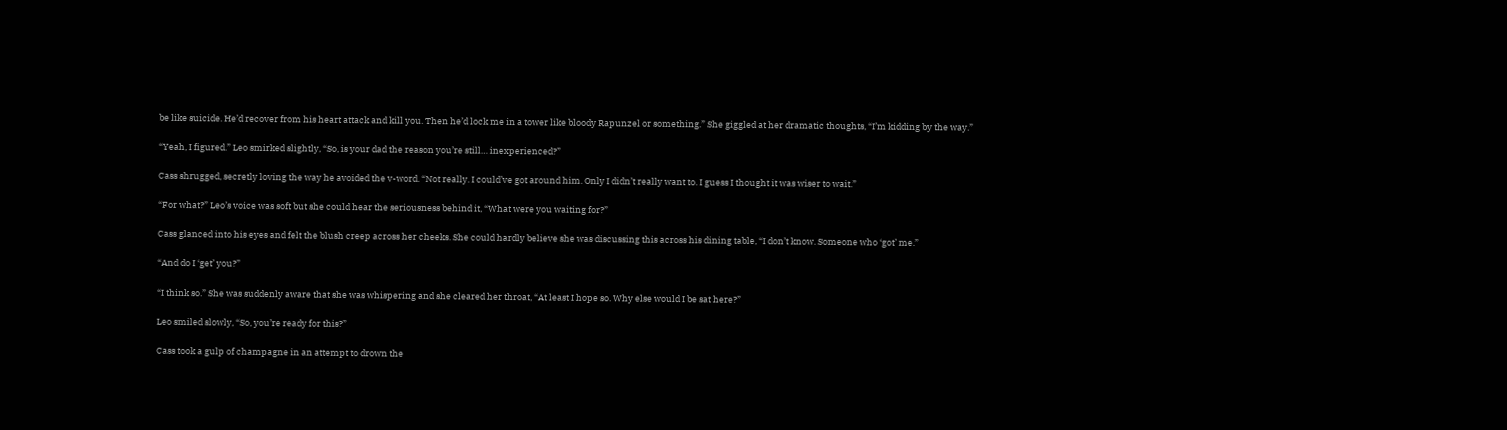be like suicide. He’d recover from his heart attack and kill you. Then he’d lock me in a tower like bloody Rapunzel or something.” She giggled at her dramatic thoughts, “I’m kidding by the way.”

“Yeah, I figured.” Leo smirked slightly, “So, is your dad the reason you’re still… inexperienced?”

Cass shrugged, secretly loving the way he avoided the v-word. “Not really. I could’ve got around him. Only I didn’t really want to. I guess I thought it was wiser to wait.”

“For what?” Leo’s voice was soft but she could hear the seriousness behind it, “What were you waiting for?”

Cass glanced into his eyes and felt the blush creep across her cheeks. She could hardly believe she was discussing this across his dining table, “I don’t know. Someone who ‘got’ me.”

“And do I ‘get’ you?”

“I think so.” She was suddenly aware that she was whispering and she cleared her throat, “At least I hope so. Why else would I be sat here?”

Leo smiled slowly, “So, you’re ready for this?”

Cass took a gulp of champagne in an attempt to drown the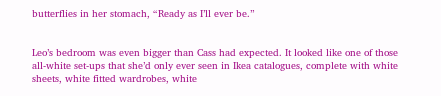butterflies in her stomach, “Ready as I’ll ever be.”


Leo’s bedroom was even bigger than Cass had expected. It looked like one of those all-white set-ups that she’d only ever seen in Ikea catalogues, complete with white sheets, white fitted wardrobes, white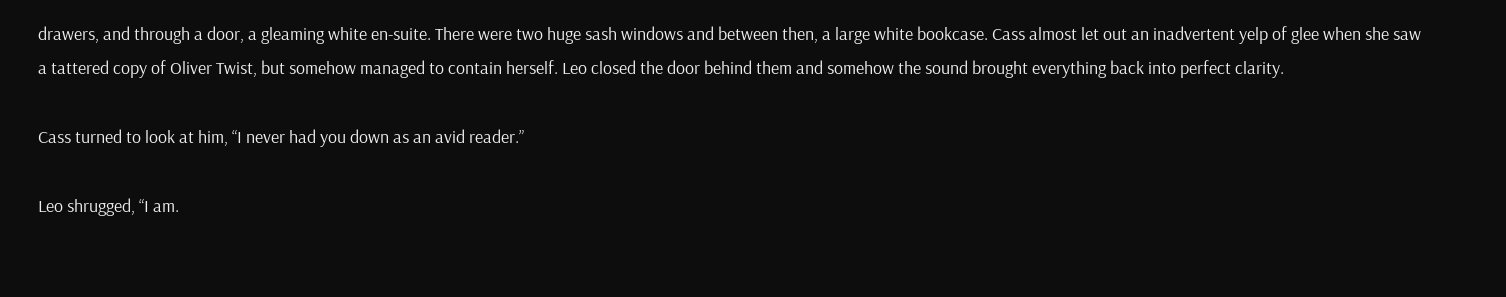drawers, and through a door, a gleaming white en-suite. There were two huge sash windows and between then, a large white bookcase. Cass almost let out an inadvertent yelp of glee when she saw a tattered copy of Oliver Twist, but somehow managed to contain herself. Leo closed the door behind them and somehow the sound brought everything back into perfect clarity.

Cass turned to look at him, “I never had you down as an avid reader.”

Leo shrugged, “I am.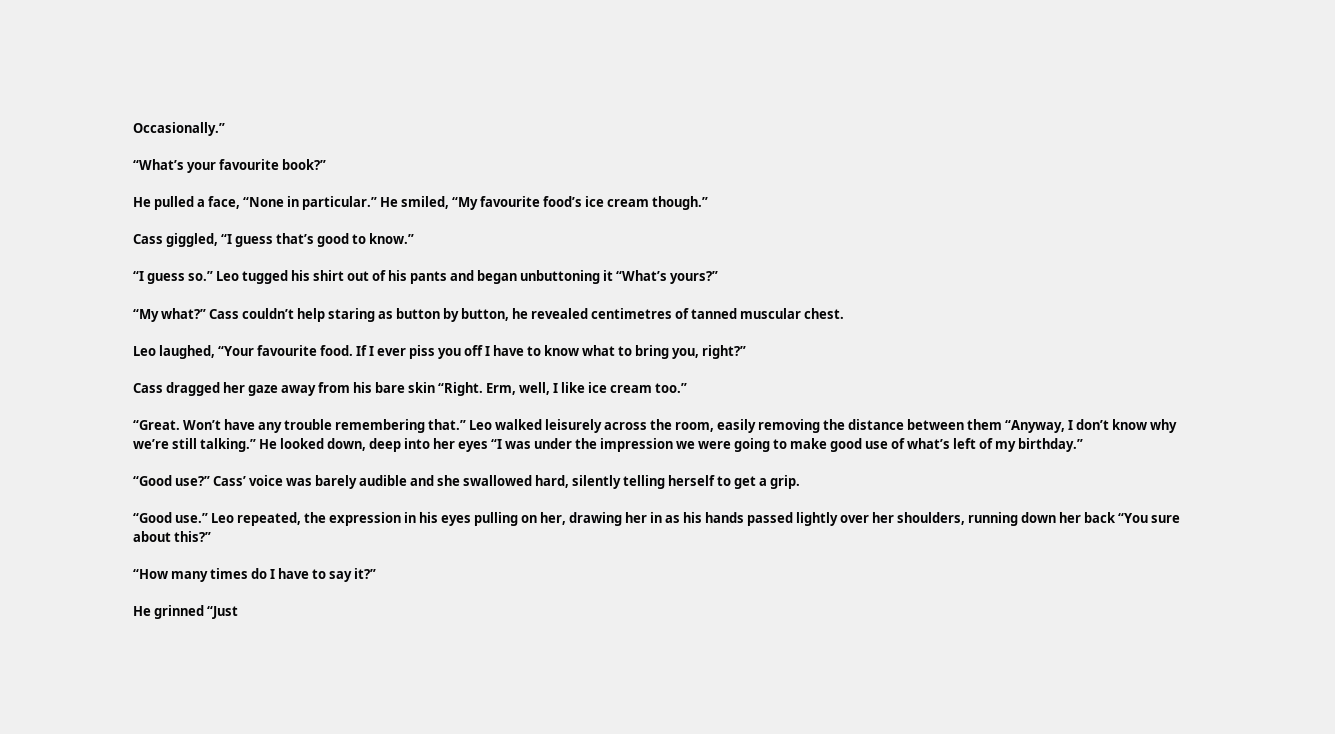Occasionally.”

“What’s your favourite book?”

He pulled a face, “None in particular.” He smiled, “My favourite food’s ice cream though.”

Cass giggled, “I guess that’s good to know.”

“I guess so.” Leo tugged his shirt out of his pants and began unbuttoning it “What’s yours?”

“My what?” Cass couldn’t help staring as button by button, he revealed centimetres of tanned muscular chest.

Leo laughed, “Your favourite food. If I ever piss you off I have to know what to bring you, right?”

Cass dragged her gaze away from his bare skin “Right. Erm, well, I like ice cream too.”

“Great. Won’t have any trouble remembering that.” Leo walked leisurely across the room, easily removing the distance between them “Anyway, I don’t know why we’re still talking.” He looked down, deep into her eyes “I was under the impression we were going to make good use of what’s left of my birthday.”

“Good use?” Cass’ voice was barely audible and she swallowed hard, silently telling herself to get a grip.

“Good use.” Leo repeated, the expression in his eyes pulling on her, drawing her in as his hands passed lightly over her shoulders, running down her back “You sure about this?”

“How many times do I have to say it?”

He grinned “Just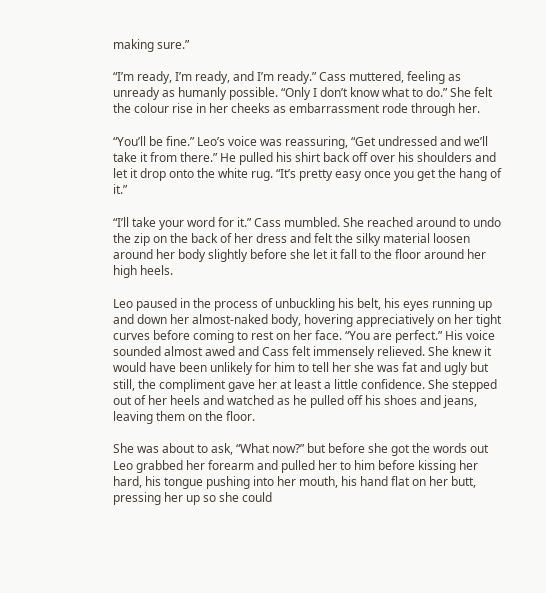making sure.”

“I’m ready, I’m ready, and I’m ready.” Cass muttered, feeling as unready as humanly possible. “Only I don’t know what to do.” She felt the colour rise in her cheeks as embarrassment rode through her.

“You’ll be fine.” Leo’s voice was reassuring, “Get undressed and we’ll take it from there.” He pulled his shirt back off over his shoulders and let it drop onto the white rug. “It’s pretty easy once you get the hang of it.”

“I’ll take your word for it.” Cass mumbled. She reached around to undo the zip on the back of her dress and felt the silky material loosen around her body slightly before she let it fall to the floor around her high heels.

Leo paused in the process of unbuckling his belt, his eyes running up and down her almost-naked body, hovering appreciatively on her tight curves before coming to rest on her face. “You are perfect.” His voice sounded almost awed and Cass felt immensely relieved. She knew it would have been unlikely for him to tell her she was fat and ugly but still, the compliment gave her at least a little confidence. She stepped out of her heels and watched as he pulled off his shoes and jeans, leaving them on the floor.

She was about to ask, “What now?” but before she got the words out Leo grabbed her forearm and pulled her to him before kissing her hard, his tongue pushing into her mouth, his hand flat on her butt, pressing her up so she could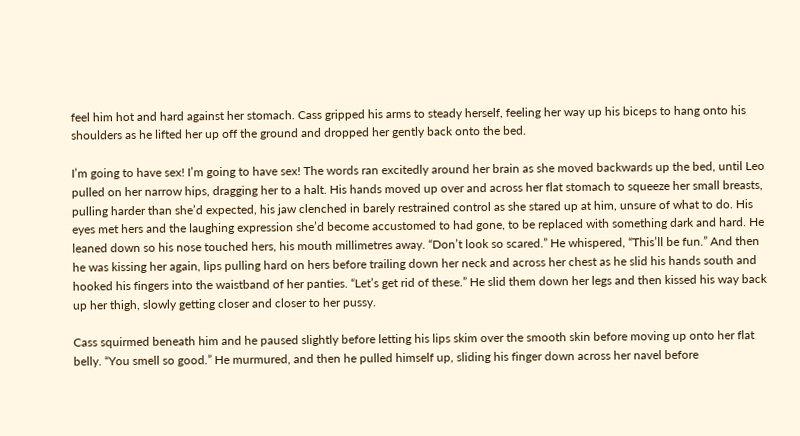feel him hot and hard against her stomach. Cass gripped his arms to steady herself, feeling her way up his biceps to hang onto his shoulders as he lifted her up off the ground and dropped her gently back onto the bed.

I’m going to have sex! I’m going to have sex! The words ran excitedly around her brain as she moved backwards up the bed, until Leo pulled on her narrow hips, dragging her to a halt. His hands moved up over and across her flat stomach to squeeze her small breasts, pulling harder than she’d expected, his jaw clenched in barely restrained control as she stared up at him, unsure of what to do. His eyes met hers and the laughing expression she’d become accustomed to had gone, to be replaced with something dark and hard. He leaned down so his nose touched hers, his mouth millimetres away. “Don’t look so scared.” He whispered, “This’ll be fun.” And then he was kissing her again, lips pulling hard on hers before trailing down her neck and across her chest as he slid his hands south and hooked his fingers into the waistband of her panties. “Let’s get rid of these.” He slid them down her legs and then kissed his way back up her thigh, slowly getting closer and closer to her pussy.

Cass squirmed beneath him and he paused slightly before letting his lips skim over the smooth skin before moving up onto her flat belly. “You smell so good.” He murmured, and then he pulled himself up, sliding his finger down across her navel before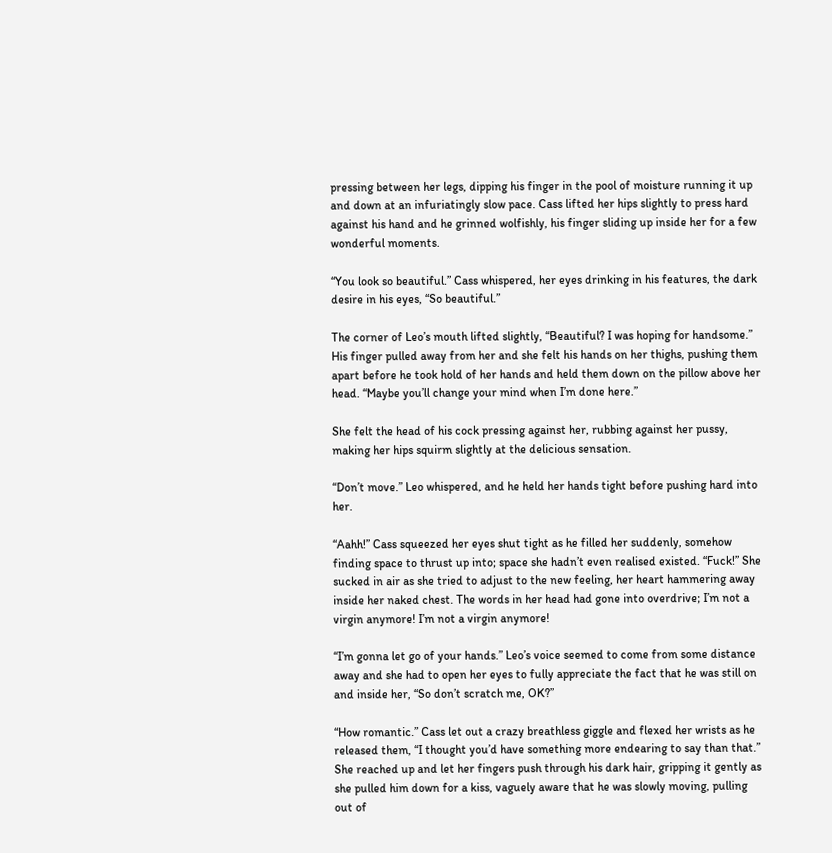pressing between her legs, dipping his finger in the pool of moisture running it up and down at an infuriatingly slow pace. Cass lifted her hips slightly to press hard against his hand and he grinned wolfishly, his finger sliding up inside her for a few wonderful moments.

“You look so beautiful.” Cass whispered, her eyes drinking in his features, the dark desire in his eyes, “So beautiful.”

The corner of Leo’s mouth lifted slightly, “Beautiful? I was hoping for handsome.” His finger pulled away from her and she felt his hands on her thighs, pushing them apart before he took hold of her hands and held them down on the pillow above her head. “Maybe you’ll change your mind when I’m done here.”

She felt the head of his cock pressing against her, rubbing against her pussy, making her hips squirm slightly at the delicious sensation.

“Don’t move.” Leo whispered, and he held her hands tight before pushing hard into her.

“Aahh!” Cass squeezed her eyes shut tight as he filled her suddenly, somehow finding space to thrust up into; space she hadn’t even realised existed. “Fuck!” She sucked in air as she tried to adjust to the new feeling, her heart hammering away inside her naked chest. The words in her head had gone into overdrive; I’m not a virgin anymore! I’m not a virgin anymore!

“I’m gonna let go of your hands.” Leo’s voice seemed to come from some distance away and she had to open her eyes to fully appreciate the fact that he was still on and inside her, “So don’t scratch me, OK?”

“How romantic.” Cass let out a crazy breathless giggle and flexed her wrists as he released them, “I thought you’d have something more endearing to say than that.” She reached up and let her fingers push through his dark hair, gripping it gently as she pulled him down for a kiss, vaguely aware that he was slowly moving, pulling out of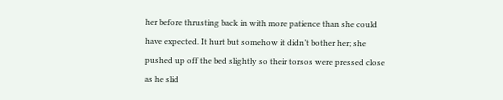her before thrusting back in with more patience than she could have expected. It hurt but somehow it didn’t bother her; she pushed up off the bed slightly so their torsos were pressed close as he slid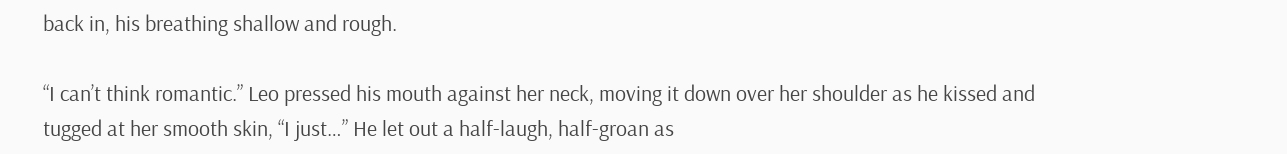back in, his breathing shallow and rough.

“I can’t think romantic.” Leo pressed his mouth against her neck, moving it down over her shoulder as he kissed and tugged at her smooth skin, “I just…” He let out a half-laugh, half-groan as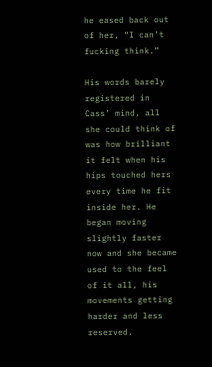he eased back out of her, “I can’t fucking think.”

His words barely registered in Cass’ mind, all she could think of was how brilliant it felt when his hips touched hers every time he fit inside her. He began moving slightly faster now and she became used to the feel of it all, his movements getting harder and less reserved.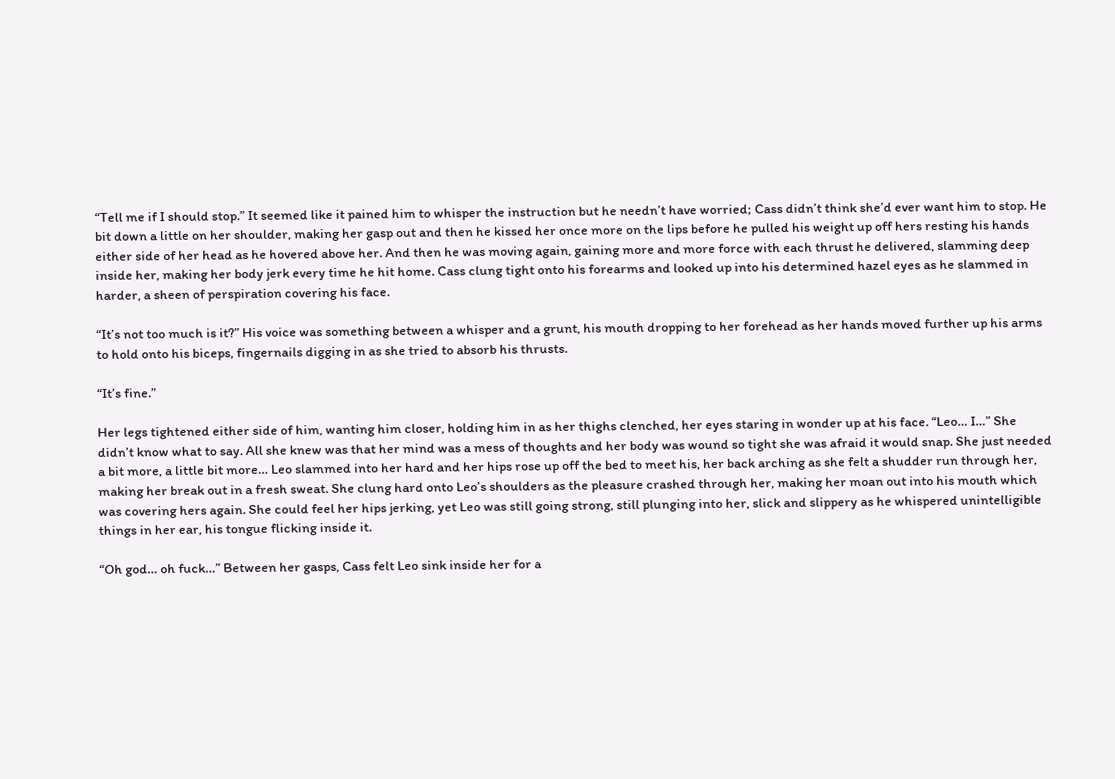“Tell me if I should stop.” It seemed like it pained him to whisper the instruction but he needn’t have worried; Cass didn’t think she’d ever want him to stop. He bit down a little on her shoulder, making her gasp out and then he kissed her once more on the lips before he pulled his weight up off hers resting his hands either side of her head as he hovered above her. And then he was moving again, gaining more and more force with each thrust he delivered, slamming deep inside her, making her body jerk every time he hit home. Cass clung tight onto his forearms and looked up into his determined hazel eyes as he slammed in harder, a sheen of perspiration covering his face.

“It’s not too much is it?” His voice was something between a whisper and a grunt, his mouth dropping to her forehead as her hands moved further up his arms to hold onto his biceps, fingernails digging in as she tried to absorb his thrusts.

“It’s fine.”

Her legs tightened either side of him, wanting him closer, holding him in as her thighs clenched, her eyes staring in wonder up at his face. “Leo… I…” She didn’t know what to say. All she knew was that her mind was a mess of thoughts and her body was wound so tight she was afraid it would snap. She just needed a bit more, a little bit more… Leo slammed into her hard and her hips rose up off the bed to meet his, her back arching as she felt a shudder run through her, making her break out in a fresh sweat. She clung hard onto Leo’s shoulders as the pleasure crashed through her, making her moan out into his mouth which was covering hers again. She could feel her hips jerking, yet Leo was still going strong, still plunging into her, slick and slippery as he whispered unintelligible things in her ear, his tongue flicking inside it.

“Oh god… oh fuck…” Between her gasps, Cass felt Leo sink inside her for a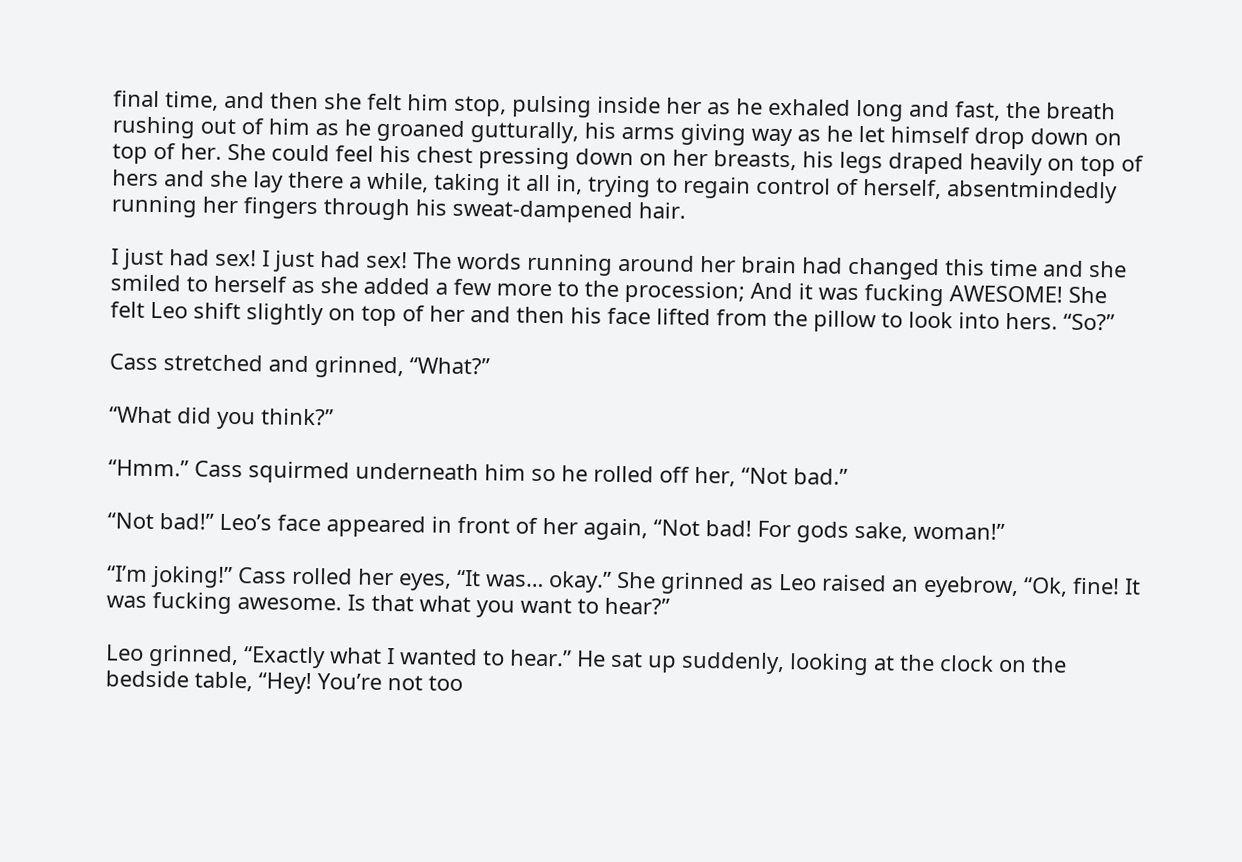final time, and then she felt him stop, pulsing inside her as he exhaled long and fast, the breath rushing out of him as he groaned gutturally, his arms giving way as he let himself drop down on top of her. She could feel his chest pressing down on her breasts, his legs draped heavily on top of hers and she lay there a while, taking it all in, trying to regain control of herself, absentmindedly running her fingers through his sweat-dampened hair.

I just had sex! I just had sex! The words running around her brain had changed this time and she smiled to herself as she added a few more to the procession; And it was fucking AWESOME! She felt Leo shift slightly on top of her and then his face lifted from the pillow to look into hers. “So?”

Cass stretched and grinned, “What?”

“What did you think?”

“Hmm.” Cass squirmed underneath him so he rolled off her, “Not bad.”

“Not bad!” Leo’s face appeared in front of her again, “Not bad! For gods sake, woman!”

“I’m joking!” Cass rolled her eyes, “It was… okay.” She grinned as Leo raised an eyebrow, “Ok, fine! It was fucking awesome. Is that what you want to hear?”

Leo grinned, “Exactly what I wanted to hear.” He sat up suddenly, looking at the clock on the bedside table, “Hey! You’re not too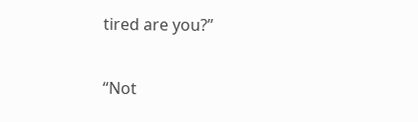tired are you?”

“Not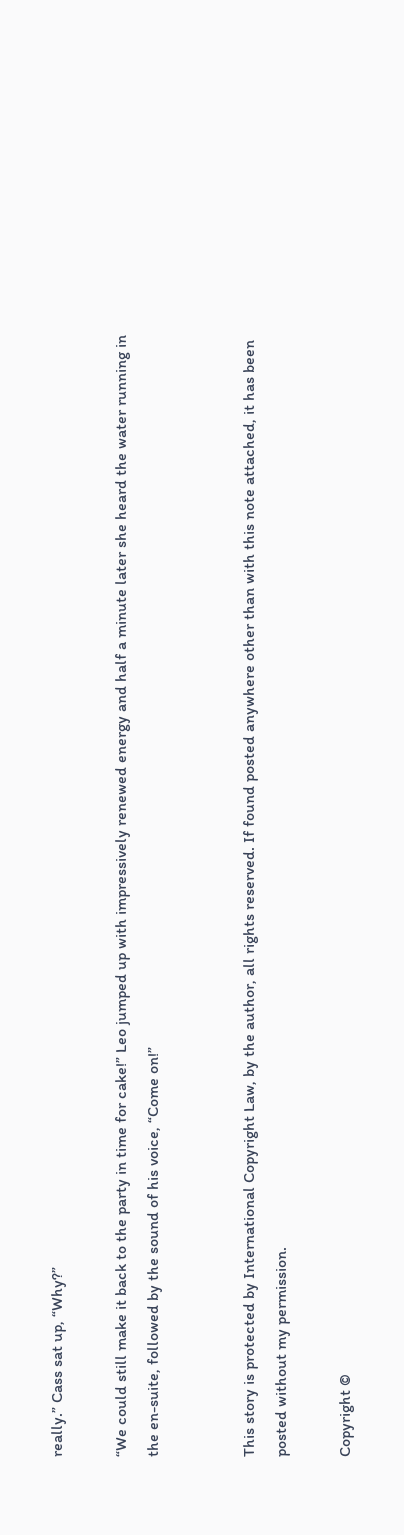really.” Cass sat up, “Why?”

“We could still make it back to the party in time for cake!” Leo jumped up with impressively renewed energy and half a minute later she heard the water running in the en-suite, followed by the sound of his voice, “Come on!”


This story is protected by International Copyright Law, by the author, all rights reserved. If found posted anywhere other than with this note attached, it has been posted without my permission.

Copyright ©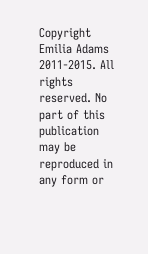Copyright Emilia Adams 2011-2015. All rights reserved. No part of this publication may be reproduced in any form or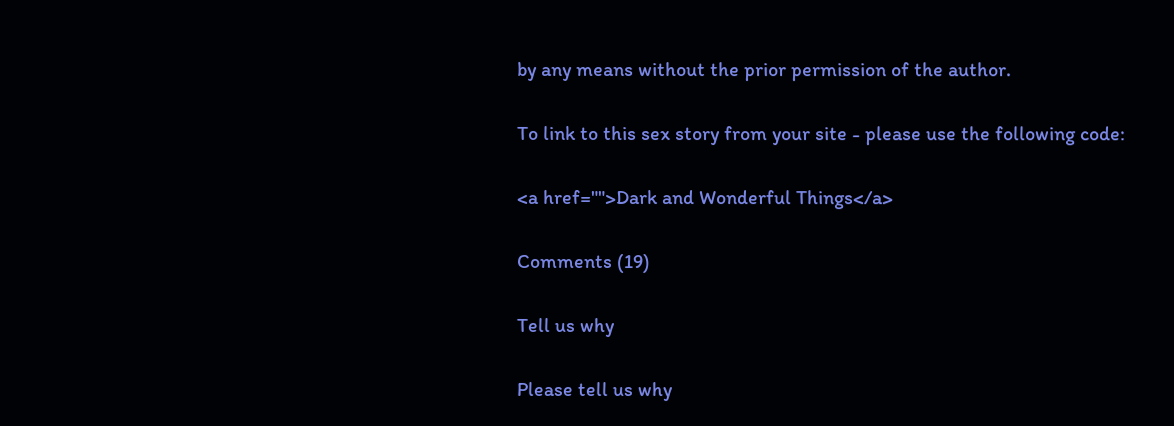by any means without the prior permission of the author.

To link to this sex story from your site - please use the following code:

<a href="">Dark and Wonderful Things</a>

Comments (19)

Tell us why

Please tell us why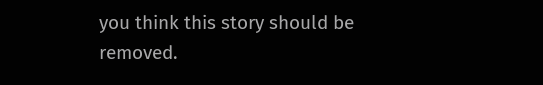you think this story should be removed.